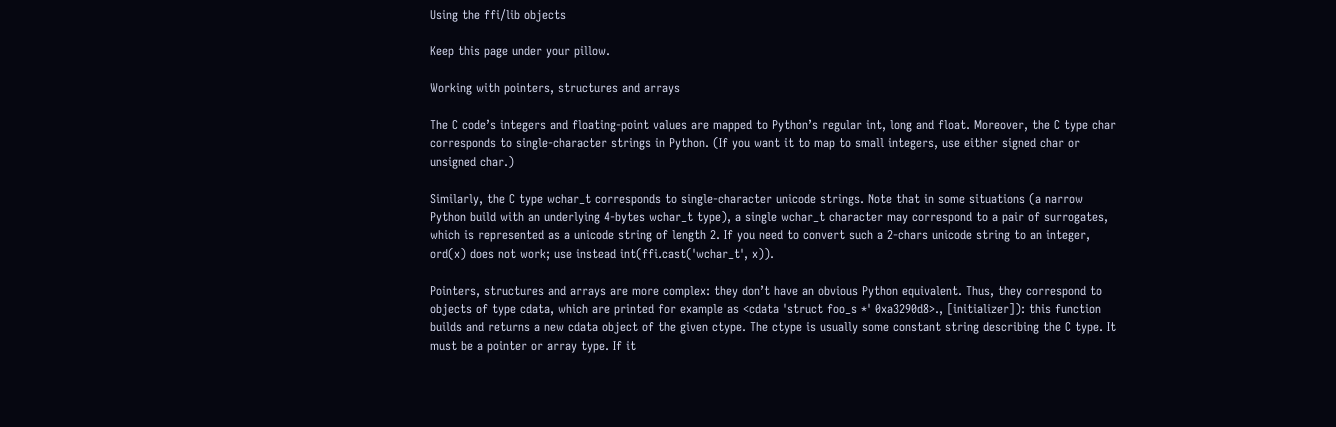Using the ffi/lib objects

Keep this page under your pillow.

Working with pointers, structures and arrays

The C code’s integers and floating-point values are mapped to Python’s regular int, long and float. Moreover, the C type char corresponds to single-character strings in Python. (If you want it to map to small integers, use either signed char or unsigned char.)

Similarly, the C type wchar_t corresponds to single-character unicode strings. Note that in some situations (a narrow Python build with an underlying 4-bytes wchar_t type), a single wchar_t character may correspond to a pair of surrogates, which is represented as a unicode string of length 2. If you need to convert such a 2-chars unicode string to an integer, ord(x) does not work; use instead int(ffi.cast('wchar_t', x)).

Pointers, structures and arrays are more complex: they don’t have an obvious Python equivalent. Thus, they correspond to objects of type cdata, which are printed for example as <cdata 'struct foo_s *' 0xa3290d8>., [initializer]): this function builds and returns a new cdata object of the given ctype. The ctype is usually some constant string describing the C type. It must be a pointer or array type. If it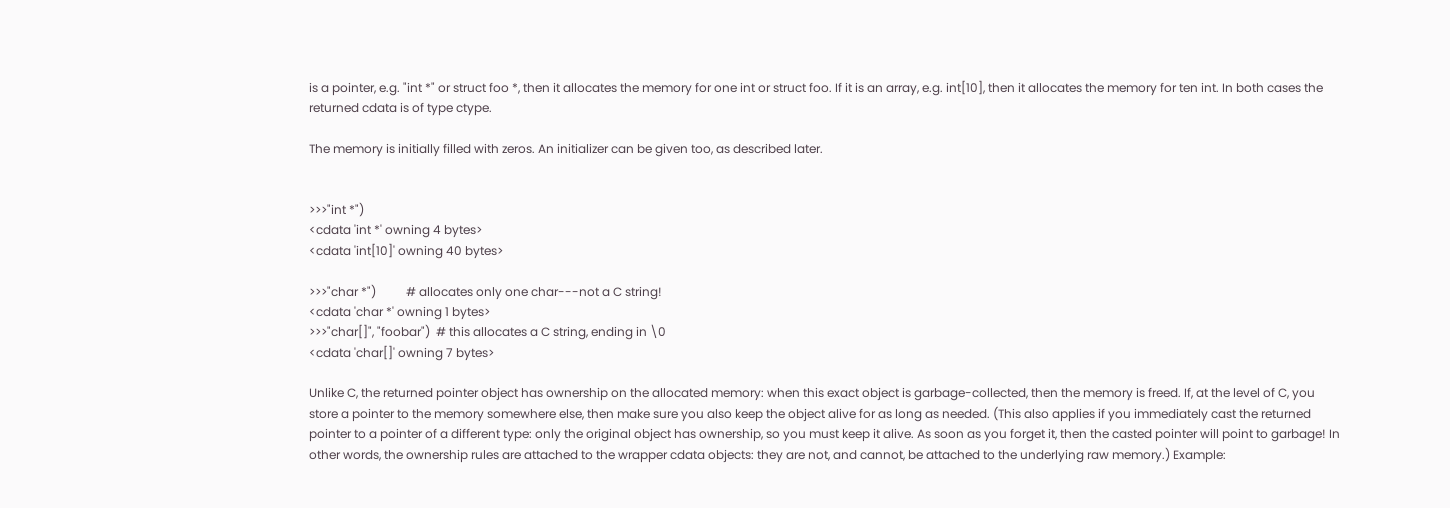is a pointer, e.g. "int *" or struct foo *, then it allocates the memory for one int or struct foo. If it is an array, e.g. int[10], then it allocates the memory for ten int. In both cases the returned cdata is of type ctype.

The memory is initially filled with zeros. An initializer can be given too, as described later.


>>>"int *")
<cdata 'int *' owning 4 bytes>
<cdata 'int[10]' owning 40 bytes>

>>>"char *")          # allocates only one char---not a C string!
<cdata 'char *' owning 1 bytes>
>>>"char[]", "foobar")  # this allocates a C string, ending in \0
<cdata 'char[]' owning 7 bytes>

Unlike C, the returned pointer object has ownership on the allocated memory: when this exact object is garbage-collected, then the memory is freed. If, at the level of C, you store a pointer to the memory somewhere else, then make sure you also keep the object alive for as long as needed. (This also applies if you immediately cast the returned pointer to a pointer of a different type: only the original object has ownership, so you must keep it alive. As soon as you forget it, then the casted pointer will point to garbage! In other words, the ownership rules are attached to the wrapper cdata objects: they are not, and cannot, be attached to the underlying raw memory.) Example: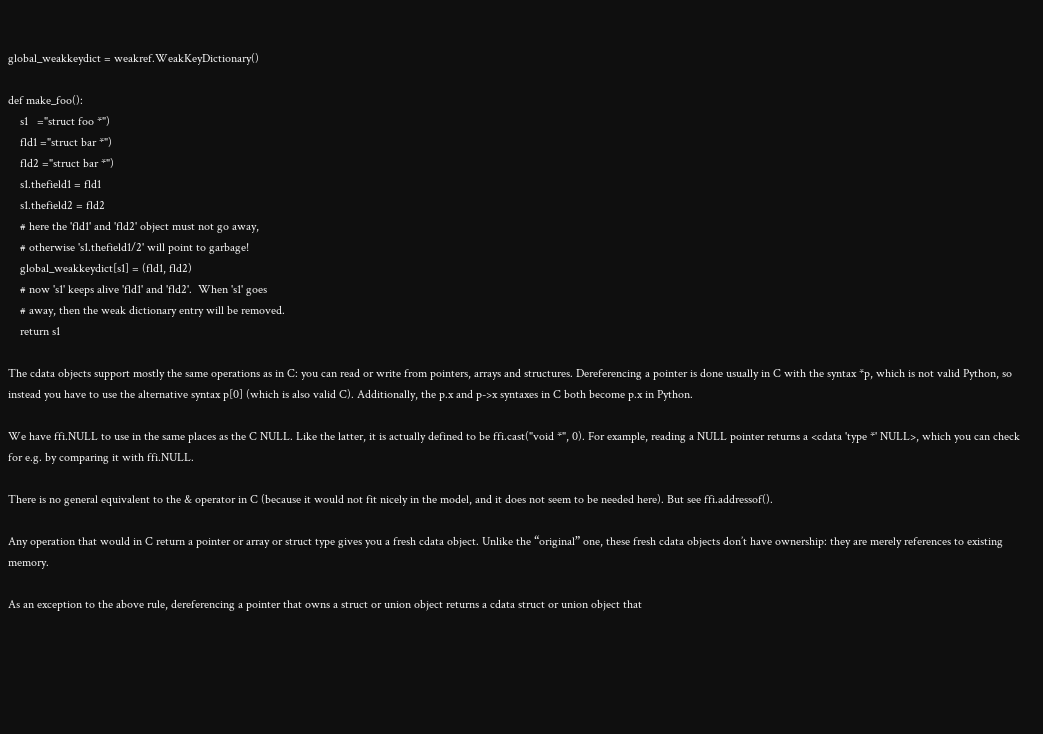global_weakkeydict = weakref.WeakKeyDictionary()

def make_foo():
    s1   ="struct foo *")
    fld1 ="struct bar *")
    fld2 ="struct bar *")
    s1.thefield1 = fld1
    s1.thefield2 = fld2
    # here the 'fld1' and 'fld2' object must not go away,
    # otherwise 's1.thefield1/2' will point to garbage!
    global_weakkeydict[s1] = (fld1, fld2)
    # now 's1' keeps alive 'fld1' and 'fld2'.  When 's1' goes
    # away, then the weak dictionary entry will be removed.
    return s1

The cdata objects support mostly the same operations as in C: you can read or write from pointers, arrays and structures. Dereferencing a pointer is done usually in C with the syntax *p, which is not valid Python, so instead you have to use the alternative syntax p[0] (which is also valid C). Additionally, the p.x and p->x syntaxes in C both become p.x in Python.

We have ffi.NULL to use in the same places as the C NULL. Like the latter, it is actually defined to be ffi.cast("void *", 0). For example, reading a NULL pointer returns a <cdata 'type *' NULL>, which you can check for e.g. by comparing it with ffi.NULL.

There is no general equivalent to the & operator in C (because it would not fit nicely in the model, and it does not seem to be needed here). But see ffi.addressof().

Any operation that would in C return a pointer or array or struct type gives you a fresh cdata object. Unlike the “original” one, these fresh cdata objects don’t have ownership: they are merely references to existing memory.

As an exception to the above rule, dereferencing a pointer that owns a struct or union object returns a cdata struct or union object that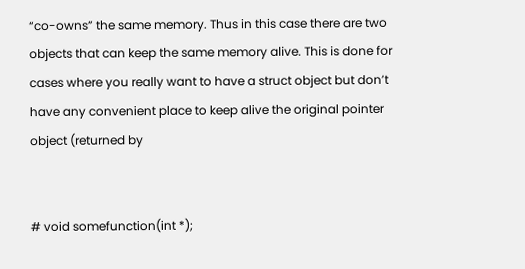“co-owns” the same memory. Thus in this case there are two objects that can keep the same memory alive. This is done for cases where you really want to have a struct object but don’t have any convenient place to keep alive the original pointer object (returned by


# void somefunction(int *);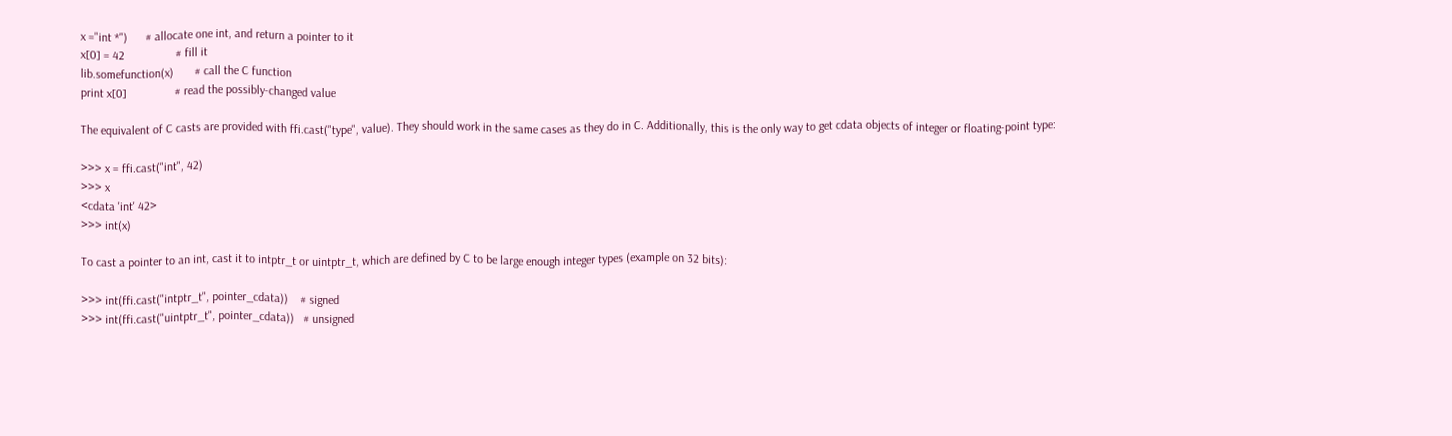x ="int *")      # allocate one int, and return a pointer to it
x[0] = 42                 # fill it
lib.somefunction(x)       # call the C function
print x[0]                # read the possibly-changed value

The equivalent of C casts are provided with ffi.cast("type", value). They should work in the same cases as they do in C. Additionally, this is the only way to get cdata objects of integer or floating-point type:

>>> x = ffi.cast("int", 42)
>>> x
<cdata 'int' 42>
>>> int(x)

To cast a pointer to an int, cast it to intptr_t or uintptr_t, which are defined by C to be large enough integer types (example on 32 bits):

>>> int(ffi.cast("intptr_t", pointer_cdata))    # signed
>>> int(ffi.cast("uintptr_t", pointer_cdata))   # unsigned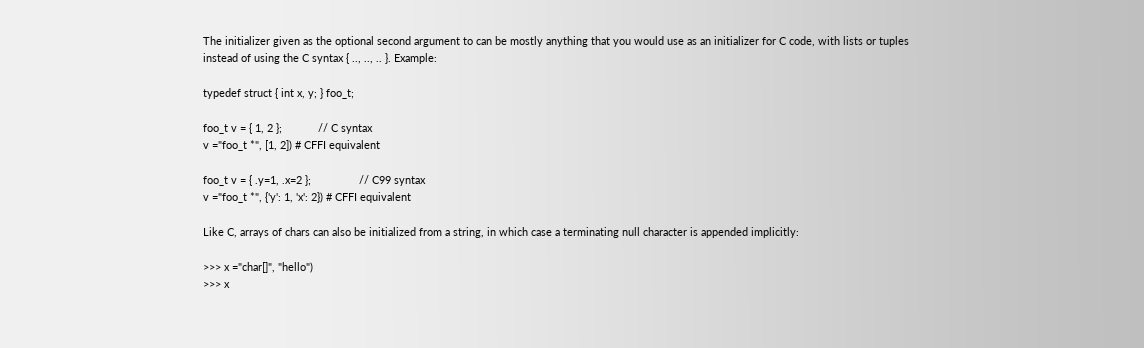The initializer given as the optional second argument to can be mostly anything that you would use as an initializer for C code, with lists or tuples instead of using the C syntax { .., .., .. }. Example:

typedef struct { int x, y; } foo_t;

foo_t v = { 1, 2 };            // C syntax
v ="foo_t *", [1, 2]) # CFFI equivalent

foo_t v = { .y=1, .x=2 };                // C99 syntax
v ="foo_t *", {'y': 1, 'x': 2}) # CFFI equivalent

Like C, arrays of chars can also be initialized from a string, in which case a terminating null character is appended implicitly:

>>> x ="char[]", "hello")
>>> x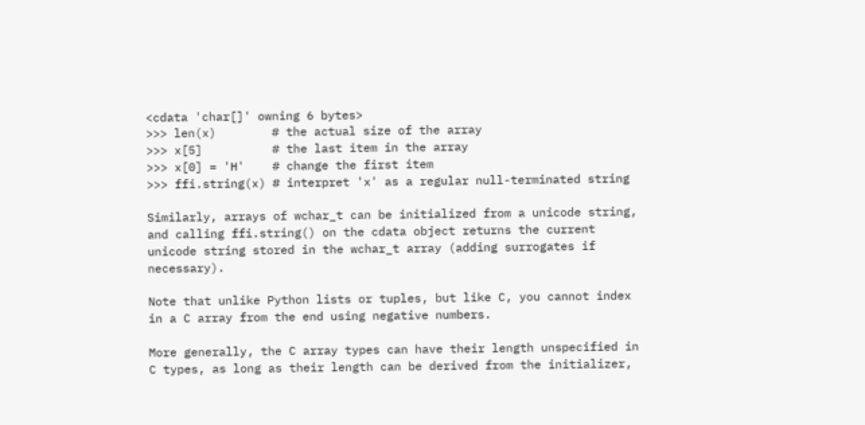<cdata 'char[]' owning 6 bytes>
>>> len(x)        # the actual size of the array
>>> x[5]          # the last item in the array
>>> x[0] = 'H'    # change the first item
>>> ffi.string(x) # interpret 'x' as a regular null-terminated string

Similarly, arrays of wchar_t can be initialized from a unicode string, and calling ffi.string() on the cdata object returns the current unicode string stored in the wchar_t array (adding surrogates if necessary).

Note that unlike Python lists or tuples, but like C, you cannot index in a C array from the end using negative numbers.

More generally, the C array types can have their length unspecified in C types, as long as their length can be derived from the initializer,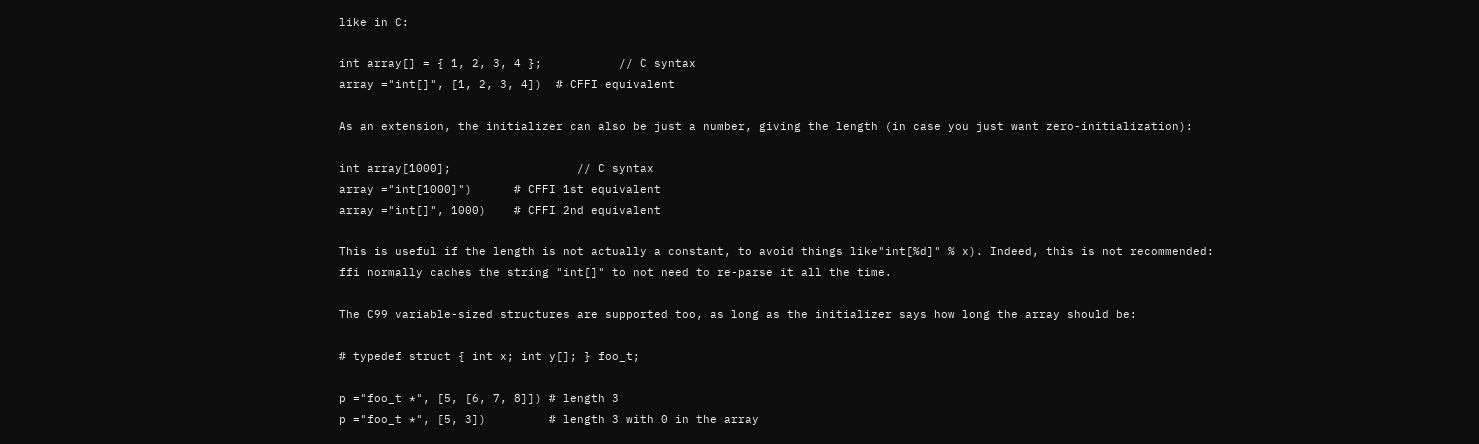like in C:

int array[] = { 1, 2, 3, 4 };           // C syntax
array ="int[]", [1, 2, 3, 4])  # CFFI equivalent

As an extension, the initializer can also be just a number, giving the length (in case you just want zero-initialization):

int array[1000];                  // C syntax
array ="int[1000]")      # CFFI 1st equivalent
array ="int[]", 1000)    # CFFI 2nd equivalent

This is useful if the length is not actually a constant, to avoid things like"int[%d]" % x). Indeed, this is not recommended: ffi normally caches the string "int[]" to not need to re-parse it all the time.

The C99 variable-sized structures are supported too, as long as the initializer says how long the array should be:

# typedef struct { int x; int y[]; } foo_t;

p ="foo_t *", [5, [6, 7, 8]]) # length 3
p ="foo_t *", [5, 3])         # length 3 with 0 in the array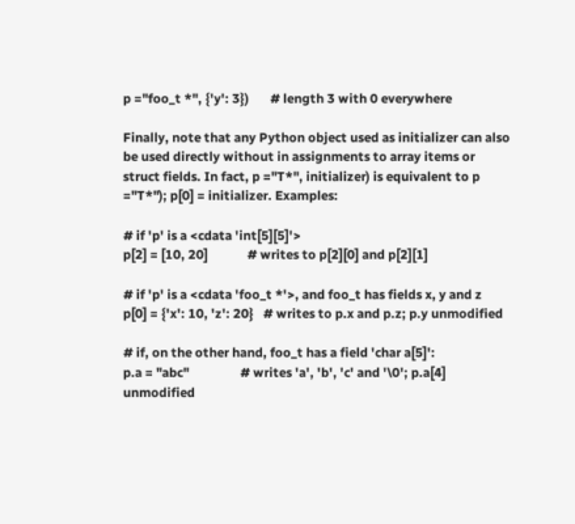p ="foo_t *", {'y': 3})       # length 3 with 0 everywhere

Finally, note that any Python object used as initializer can also be used directly without in assignments to array items or struct fields. In fact, p ="T*", initializer) is equivalent to p ="T*"); p[0] = initializer. Examples:

# if 'p' is a <cdata 'int[5][5]'>
p[2] = [10, 20]             # writes to p[2][0] and p[2][1]

# if 'p' is a <cdata 'foo_t *'>, and foo_t has fields x, y and z
p[0] = {'x': 10, 'z': 20}   # writes to p.x and p.z; p.y unmodified

# if, on the other hand, foo_t has a field 'char a[5]':
p.a = "abc"                 # writes 'a', 'b', 'c' and '\0'; p.a[4] unmodified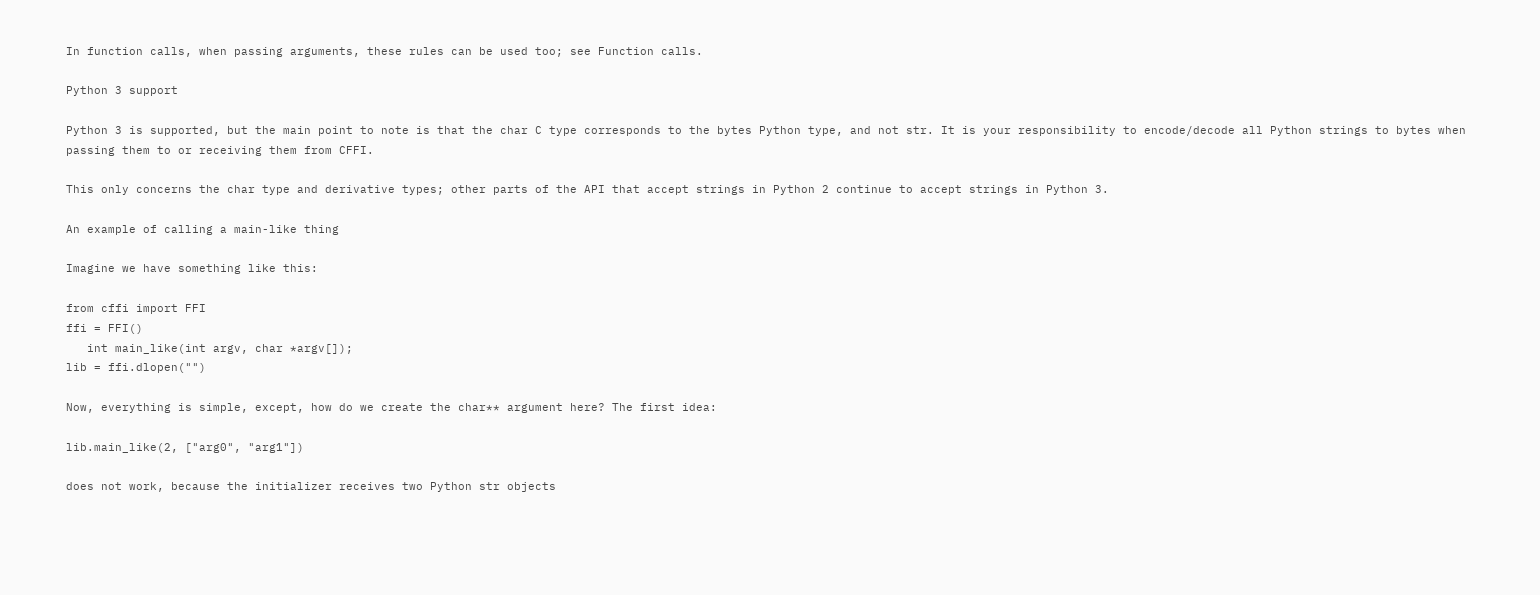In function calls, when passing arguments, these rules can be used too; see Function calls.

Python 3 support

Python 3 is supported, but the main point to note is that the char C type corresponds to the bytes Python type, and not str. It is your responsibility to encode/decode all Python strings to bytes when passing them to or receiving them from CFFI.

This only concerns the char type and derivative types; other parts of the API that accept strings in Python 2 continue to accept strings in Python 3.

An example of calling a main-like thing

Imagine we have something like this:

from cffi import FFI
ffi = FFI()
   int main_like(int argv, char *argv[]);
lib = ffi.dlopen("")

Now, everything is simple, except, how do we create the char** argument here? The first idea:

lib.main_like(2, ["arg0", "arg1"])

does not work, because the initializer receives two Python str objects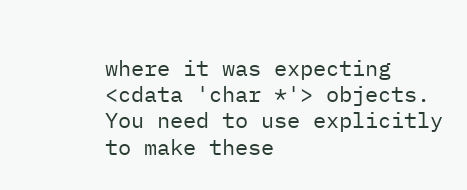where it was expecting <cdata 'char *'> objects. You need to use explicitly to make these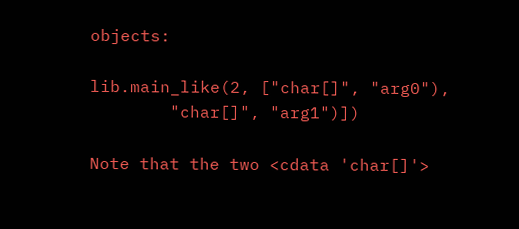objects:

lib.main_like(2, ["char[]", "arg0"),
        "char[]", "arg1")])

Note that the two <cdata 'char[]'>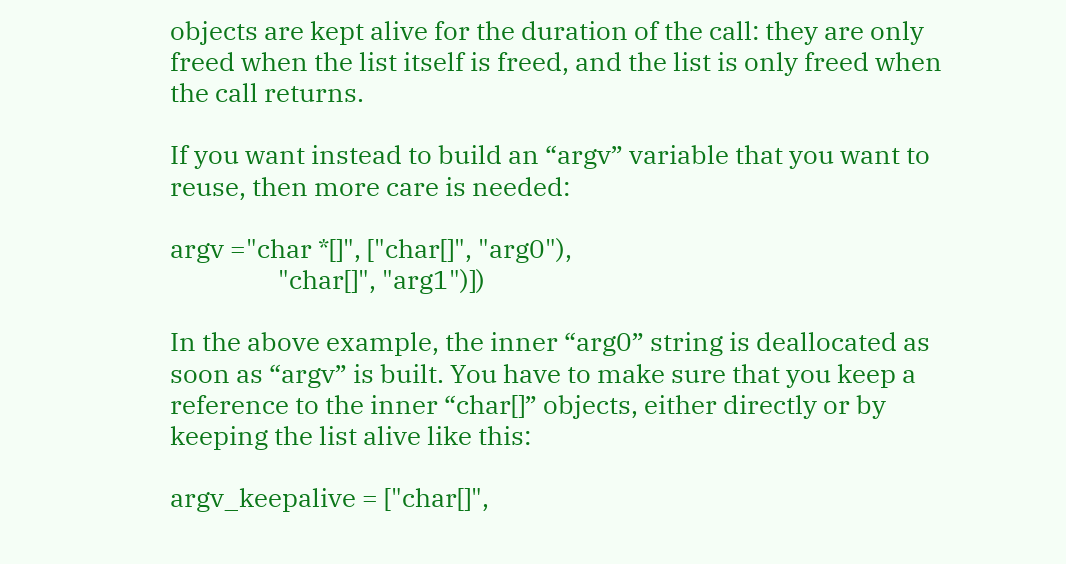objects are kept alive for the duration of the call: they are only freed when the list itself is freed, and the list is only freed when the call returns.

If you want instead to build an “argv” variable that you want to reuse, then more care is needed:

argv ="char *[]", ["char[]", "arg0"),
                  "char[]", "arg1")])

In the above example, the inner “arg0” string is deallocated as soon as “argv” is built. You have to make sure that you keep a reference to the inner “char[]” objects, either directly or by keeping the list alive like this:

argv_keepalive = ["char[]",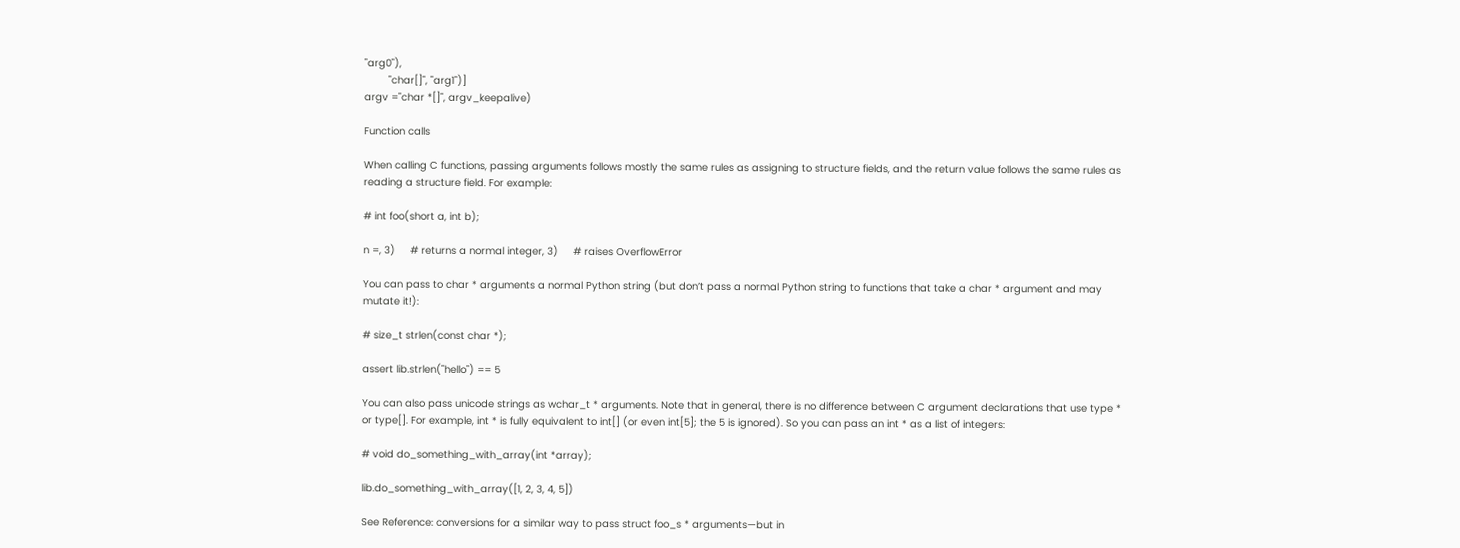"arg0"),
        "char[]", "arg1")]
argv ="char *[]", argv_keepalive)

Function calls

When calling C functions, passing arguments follows mostly the same rules as assigning to structure fields, and the return value follows the same rules as reading a structure field. For example:

# int foo(short a, int b);

n =, 3)     # returns a normal integer, 3)     # raises OverflowError

You can pass to char * arguments a normal Python string (but don’t pass a normal Python string to functions that take a char * argument and may mutate it!):

# size_t strlen(const char *);

assert lib.strlen("hello") == 5

You can also pass unicode strings as wchar_t * arguments. Note that in general, there is no difference between C argument declarations that use type * or type[]. For example, int * is fully equivalent to int[] (or even int[5]; the 5 is ignored). So you can pass an int * as a list of integers:

# void do_something_with_array(int *array);

lib.do_something_with_array([1, 2, 3, 4, 5])

See Reference: conversions for a similar way to pass struct foo_s * arguments—but in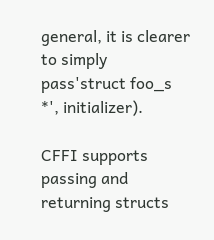general, it is clearer to simply pass'struct foo_s *', initializer).

CFFI supports passing and returning structs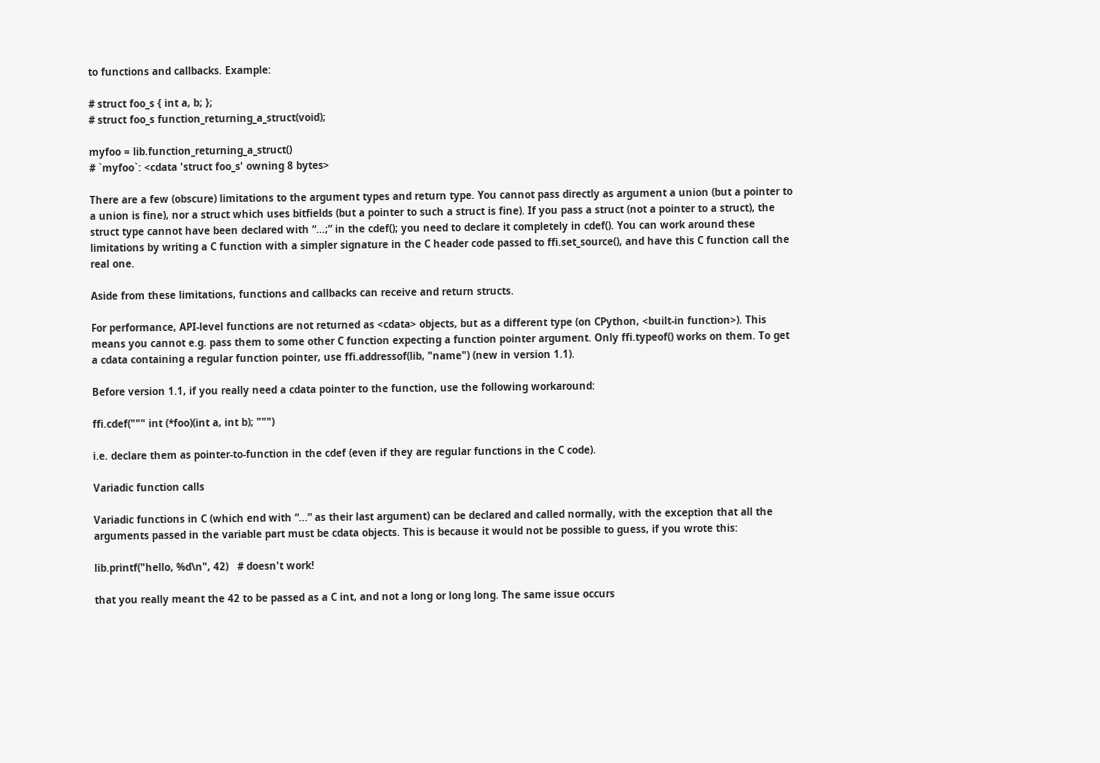to functions and callbacks. Example:

# struct foo_s { int a, b; };
# struct foo_s function_returning_a_struct(void);

myfoo = lib.function_returning_a_struct()
# `myfoo`: <cdata 'struct foo_s' owning 8 bytes>

There are a few (obscure) limitations to the argument types and return type. You cannot pass directly as argument a union (but a pointer to a union is fine), nor a struct which uses bitfields (but a pointer to such a struct is fine). If you pass a struct (not a pointer to a struct), the struct type cannot have been declared with “...;” in the cdef(); you need to declare it completely in cdef(). You can work around these limitations by writing a C function with a simpler signature in the C header code passed to ffi.set_source(), and have this C function call the real one.

Aside from these limitations, functions and callbacks can receive and return structs.

For performance, API-level functions are not returned as <cdata> objects, but as a different type (on CPython, <built-in function>). This means you cannot e.g. pass them to some other C function expecting a function pointer argument. Only ffi.typeof() works on them. To get a cdata containing a regular function pointer, use ffi.addressof(lib, "name") (new in version 1.1).

Before version 1.1, if you really need a cdata pointer to the function, use the following workaround:

ffi.cdef(""" int (*foo)(int a, int b); """)

i.e. declare them as pointer-to-function in the cdef (even if they are regular functions in the C code).

Variadic function calls

Variadic functions in C (which end with “...” as their last argument) can be declared and called normally, with the exception that all the arguments passed in the variable part must be cdata objects. This is because it would not be possible to guess, if you wrote this:

lib.printf("hello, %d\n", 42)   # doesn't work!

that you really meant the 42 to be passed as a C int, and not a long or long long. The same issue occurs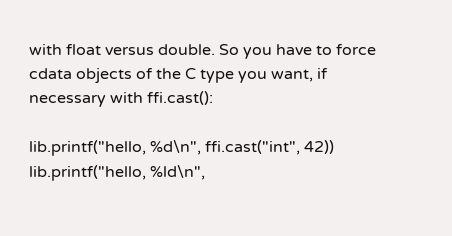with float versus double. So you have to force cdata objects of the C type you want, if necessary with ffi.cast():

lib.printf("hello, %d\n", ffi.cast("int", 42))
lib.printf("hello, %ld\n",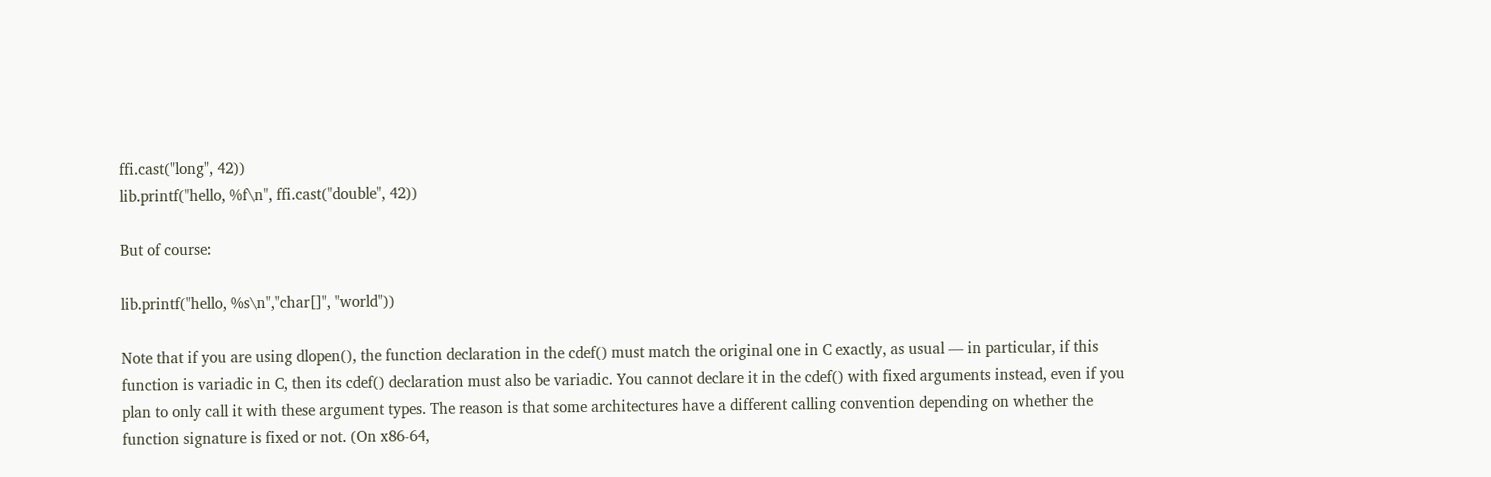ffi.cast("long", 42))
lib.printf("hello, %f\n", ffi.cast("double", 42))

But of course:

lib.printf("hello, %s\n","char[]", "world"))

Note that if you are using dlopen(), the function declaration in the cdef() must match the original one in C exactly, as usual — in particular, if this function is variadic in C, then its cdef() declaration must also be variadic. You cannot declare it in the cdef() with fixed arguments instead, even if you plan to only call it with these argument types. The reason is that some architectures have a different calling convention depending on whether the function signature is fixed or not. (On x86-64,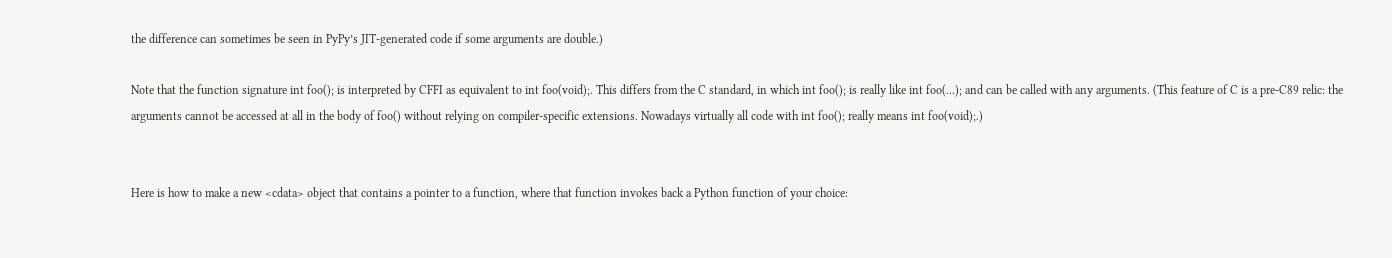the difference can sometimes be seen in PyPy’s JIT-generated code if some arguments are double.)

Note that the function signature int foo(); is interpreted by CFFI as equivalent to int foo(void);. This differs from the C standard, in which int foo(); is really like int foo(...); and can be called with any arguments. (This feature of C is a pre-C89 relic: the arguments cannot be accessed at all in the body of foo() without relying on compiler-specific extensions. Nowadays virtually all code with int foo(); really means int foo(void);.)


Here is how to make a new <cdata> object that contains a pointer to a function, where that function invokes back a Python function of your choice: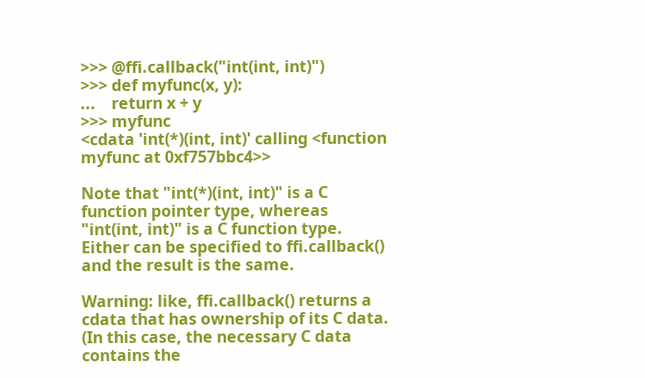>>> @ffi.callback("int(int, int)")
>>> def myfunc(x, y):
...    return x + y
>>> myfunc
<cdata 'int(*)(int, int)' calling <function myfunc at 0xf757bbc4>>

Note that "int(*)(int, int)" is a C function pointer type, whereas "int(int, int)" is a C function type. Either can be specified to ffi.callback() and the result is the same.

Warning: like, ffi.callback() returns a cdata that has ownership of its C data. (In this case, the necessary C data contains the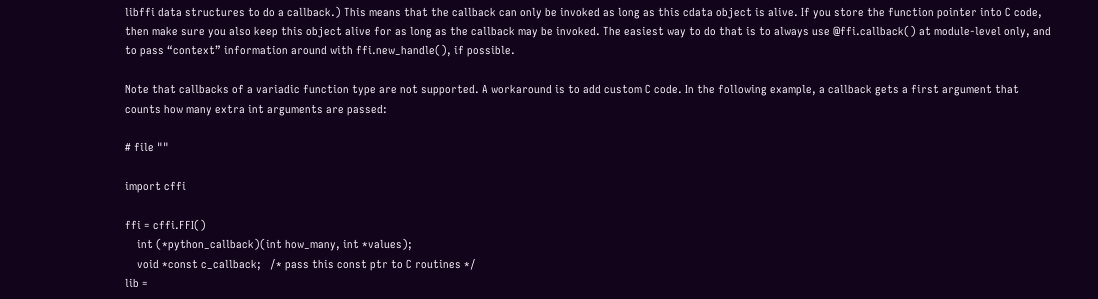libffi data structures to do a callback.) This means that the callback can only be invoked as long as this cdata object is alive. If you store the function pointer into C code, then make sure you also keep this object alive for as long as the callback may be invoked. The easiest way to do that is to always use @ffi.callback() at module-level only, and to pass “context” information around with ffi.new_handle(), if possible.

Note that callbacks of a variadic function type are not supported. A workaround is to add custom C code. In the following example, a callback gets a first argument that counts how many extra int arguments are passed:

# file ""

import cffi

ffi = cffi.FFI()
    int (*python_callback)(int how_many, int *values);
    void *const c_callback;   /* pass this const ptr to C routines */
lib =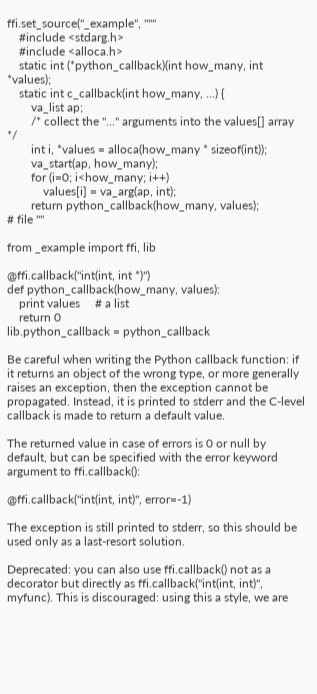ffi.set_source("_example", """
    #include <stdarg.h>
    #include <alloca.h>
    static int (*python_callback)(int how_many, int *values);
    static int c_callback(int how_many, ...) {
        va_list ap;
        /* collect the "..." arguments into the values[] array */
        int i, *values = alloca(how_many * sizeof(int));
        va_start(ap, how_many);
        for (i=0; i<how_many; i++)
            values[i] = va_arg(ap, int);
        return python_callback(how_many, values);
# file ""

from _example import ffi, lib

@ffi.callback("int(int, int *)")
def python_callback(how_many, values):
    print values     # a list
    return 0
lib.python_callback = python_callback

Be careful when writing the Python callback function: if it returns an object of the wrong type, or more generally raises an exception, then the exception cannot be propagated. Instead, it is printed to stderr and the C-level callback is made to return a default value.

The returned value in case of errors is 0 or null by default, but can be specified with the error keyword argument to ffi.callback():

@ffi.callback("int(int, int)", error=-1)

The exception is still printed to stderr, so this should be used only as a last-resort solution.

Deprecated: you can also use ffi.callback() not as a decorator but directly as ffi.callback("int(int, int)", myfunc). This is discouraged: using this a style, we are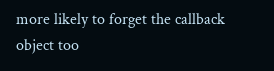more likely to forget the callback object too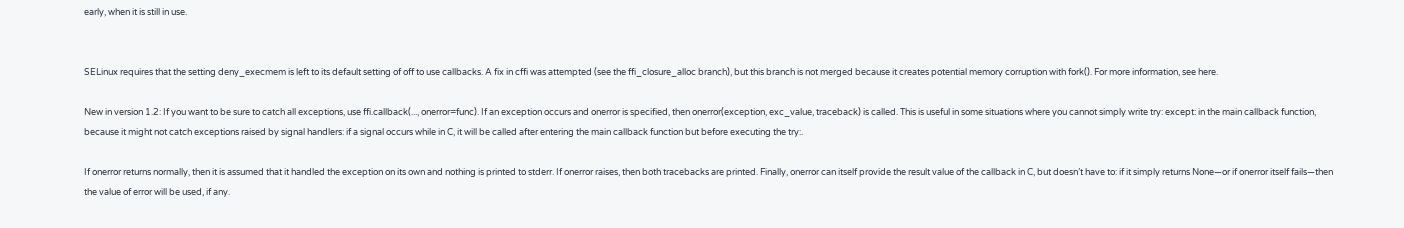early, when it is still in use.


SELinux requires that the setting deny_execmem is left to its default setting of off to use callbacks. A fix in cffi was attempted (see the ffi_closure_alloc branch), but this branch is not merged because it creates potential memory corruption with fork(). For more information, see here.

New in version 1.2: If you want to be sure to catch all exceptions, use ffi.callback(..., onerror=func). If an exception occurs and onerror is specified, then onerror(exception, exc_value, traceback) is called. This is useful in some situations where you cannot simply write try: except: in the main callback function, because it might not catch exceptions raised by signal handlers: if a signal occurs while in C, it will be called after entering the main callback function but before executing the try:.

If onerror returns normally, then it is assumed that it handled the exception on its own and nothing is printed to stderr. If onerror raises, then both tracebacks are printed. Finally, onerror can itself provide the result value of the callback in C, but doesn’t have to: if it simply returns None—or if onerror itself fails—then the value of error will be used, if any.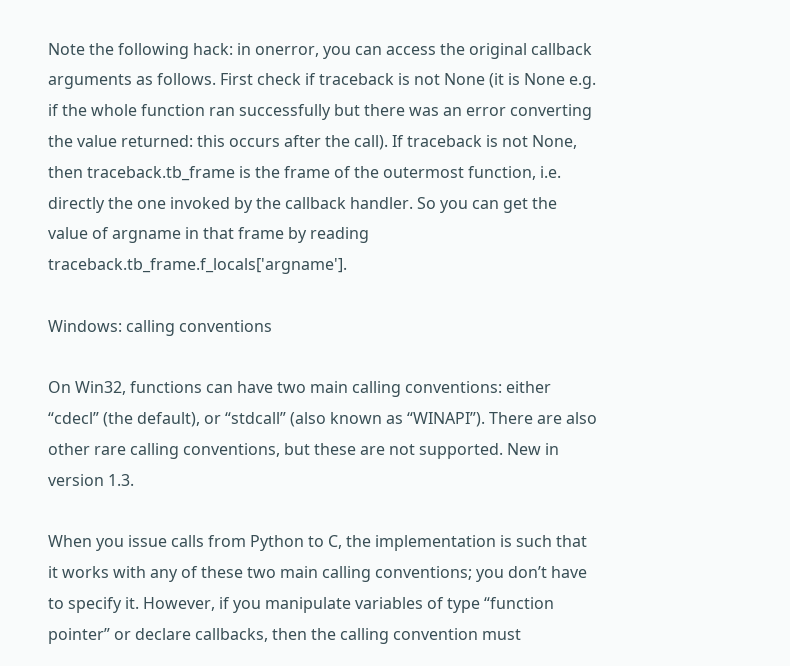Note the following hack: in onerror, you can access the original callback arguments as follows. First check if traceback is not None (it is None e.g. if the whole function ran successfully but there was an error converting the value returned: this occurs after the call). If traceback is not None, then traceback.tb_frame is the frame of the outermost function, i.e. directly the one invoked by the callback handler. So you can get the value of argname in that frame by reading traceback.tb_frame.f_locals['argname'].

Windows: calling conventions

On Win32, functions can have two main calling conventions: either “cdecl” (the default), or “stdcall” (also known as “WINAPI”). There are also other rare calling conventions, but these are not supported. New in version 1.3.

When you issue calls from Python to C, the implementation is such that it works with any of these two main calling conventions; you don’t have to specify it. However, if you manipulate variables of type “function pointer” or declare callbacks, then the calling convention must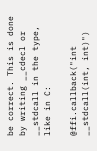be correct. This is done by writing __cdecl or __stdcall in the type, like in C:

@ffi.callback("int __stdcall(int, int)")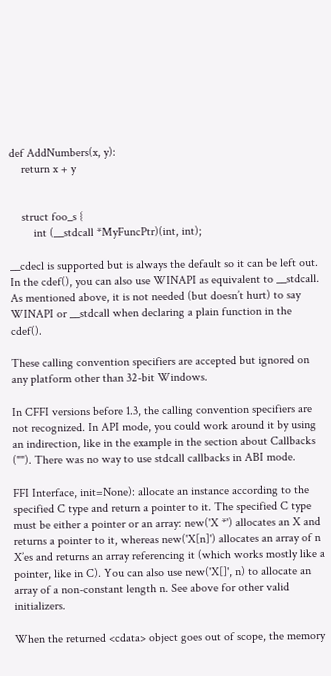def AddNumbers(x, y):
    return x + y


    struct foo_s {
        int (__stdcall *MyFuncPtr)(int, int);

__cdecl is supported but is always the default so it can be left out. In the cdef(), you can also use WINAPI as equivalent to __stdcall. As mentioned above, it is not needed (but doesn’t hurt) to say WINAPI or __stdcall when declaring a plain function in the cdef().

These calling convention specifiers are accepted but ignored on any platform other than 32-bit Windows.

In CFFI versions before 1.3, the calling convention specifiers are not recognized. In API mode, you could work around it by using an indirection, like in the example in the section about Callbacks (""). There was no way to use stdcall callbacks in ABI mode.

FFI Interface, init=None): allocate an instance according to the specified C type and return a pointer to it. The specified C type must be either a pointer or an array: new('X *') allocates an X and returns a pointer to it, whereas new('X[n]') allocates an array of n X’es and returns an array referencing it (which works mostly like a pointer, like in C). You can also use new('X[]', n) to allocate an array of a non-constant length n. See above for other valid initializers.

When the returned <cdata> object goes out of scope, the memory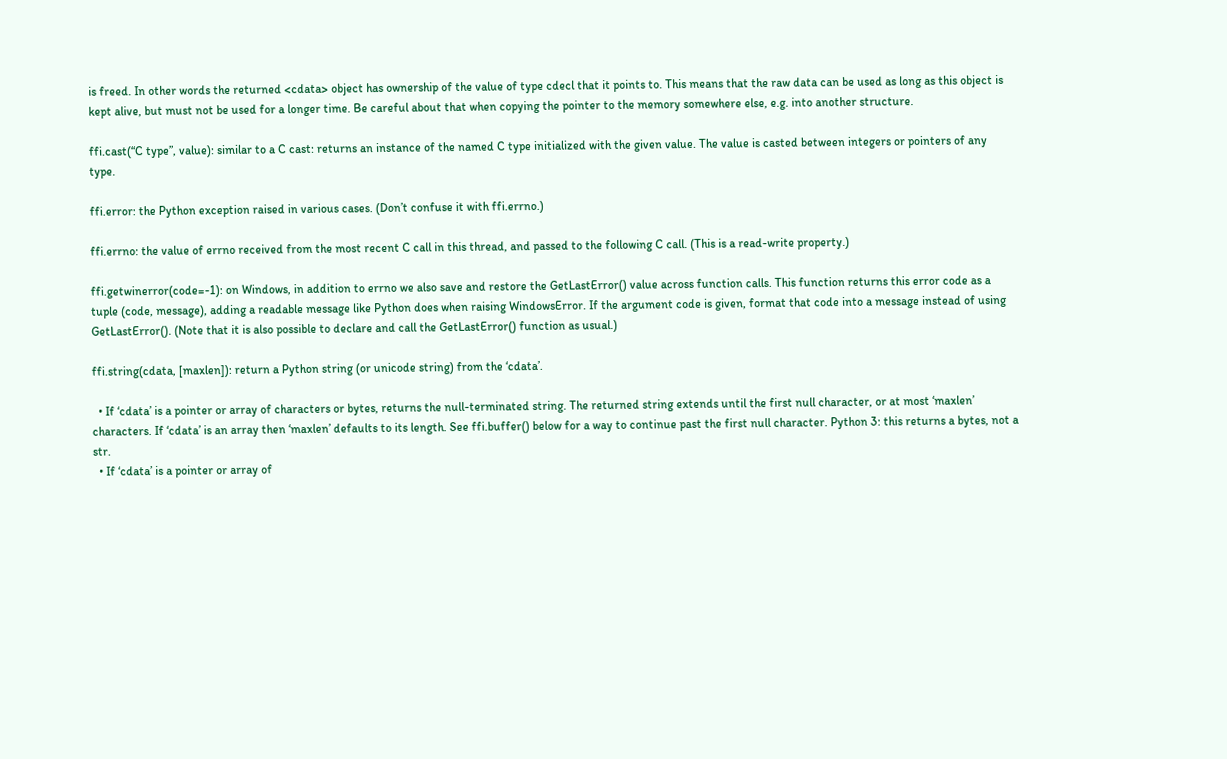is freed. In other words the returned <cdata> object has ownership of the value of type cdecl that it points to. This means that the raw data can be used as long as this object is kept alive, but must not be used for a longer time. Be careful about that when copying the pointer to the memory somewhere else, e.g. into another structure.

ffi.cast(“C type”, value): similar to a C cast: returns an instance of the named C type initialized with the given value. The value is casted between integers or pointers of any type.

ffi.error: the Python exception raised in various cases. (Don’t confuse it with ffi.errno.)

ffi.errno: the value of errno received from the most recent C call in this thread, and passed to the following C call. (This is a read-write property.)

ffi.getwinerror(code=-1): on Windows, in addition to errno we also save and restore the GetLastError() value across function calls. This function returns this error code as a tuple (code, message), adding a readable message like Python does when raising WindowsError. If the argument code is given, format that code into a message instead of using GetLastError(). (Note that it is also possible to declare and call the GetLastError() function as usual.)

ffi.string(cdata, [maxlen]): return a Python string (or unicode string) from the ‘cdata’.

  • If ‘cdata’ is a pointer or array of characters or bytes, returns the null-terminated string. The returned string extends until the first null character, or at most ‘maxlen’ characters. If ‘cdata’ is an array then ‘maxlen’ defaults to its length. See ffi.buffer() below for a way to continue past the first null character. Python 3: this returns a bytes, not a str.
  • If ‘cdata’ is a pointer or array of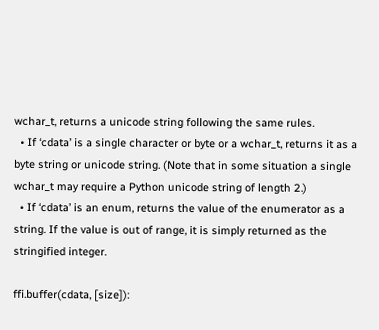wchar_t, returns a unicode string following the same rules.
  • If ‘cdata’ is a single character or byte or a wchar_t, returns it as a byte string or unicode string. (Note that in some situation a single wchar_t may require a Python unicode string of length 2.)
  • If ‘cdata’ is an enum, returns the value of the enumerator as a string. If the value is out of range, it is simply returned as the stringified integer.

ffi.buffer(cdata, [size]):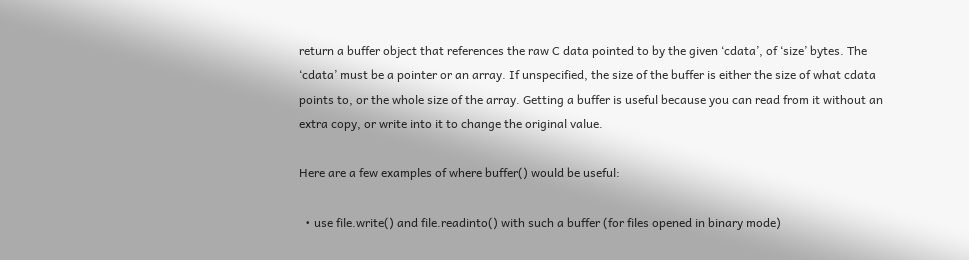return a buffer object that references the raw C data pointed to by the given ‘cdata’, of ‘size’ bytes. The ‘cdata’ must be a pointer or an array. If unspecified, the size of the buffer is either the size of what cdata points to, or the whole size of the array. Getting a buffer is useful because you can read from it without an extra copy, or write into it to change the original value.

Here are a few examples of where buffer() would be useful:

  • use file.write() and file.readinto() with such a buffer (for files opened in binary mode)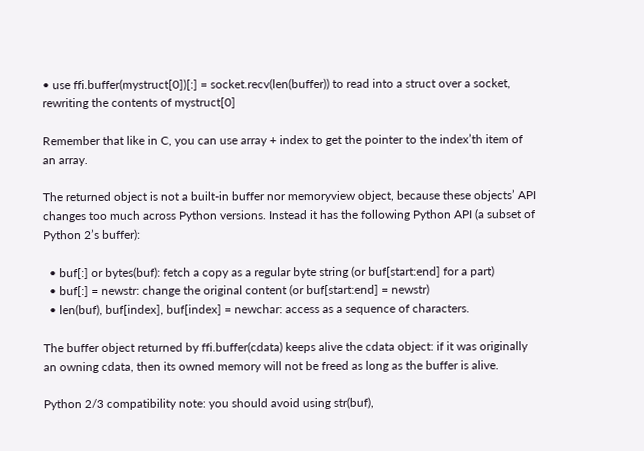• use ffi.buffer(mystruct[0])[:] = socket.recv(len(buffer)) to read into a struct over a socket, rewriting the contents of mystruct[0]

Remember that like in C, you can use array + index to get the pointer to the index’th item of an array.

The returned object is not a built-in buffer nor memoryview object, because these objects’ API changes too much across Python versions. Instead it has the following Python API (a subset of Python 2’s buffer):

  • buf[:] or bytes(buf): fetch a copy as a regular byte string (or buf[start:end] for a part)
  • buf[:] = newstr: change the original content (or buf[start:end] = newstr)
  • len(buf), buf[index], buf[index] = newchar: access as a sequence of characters.

The buffer object returned by ffi.buffer(cdata) keeps alive the cdata object: if it was originally an owning cdata, then its owned memory will not be freed as long as the buffer is alive.

Python 2/3 compatibility note: you should avoid using str(buf),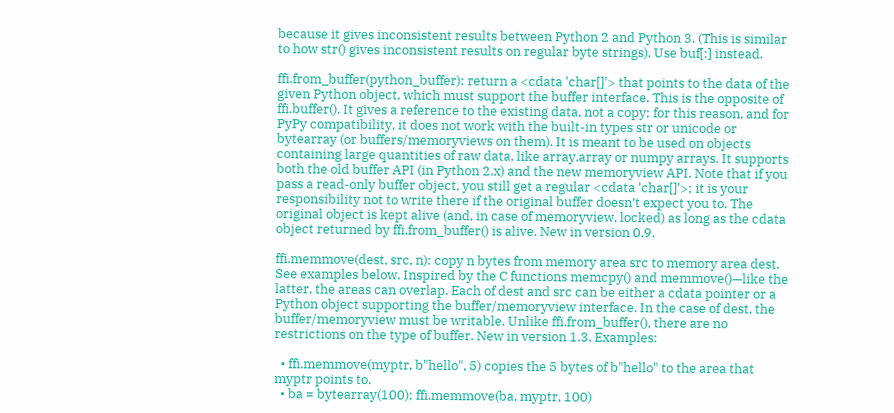because it gives inconsistent results between Python 2 and Python 3. (This is similar to how str() gives inconsistent results on regular byte strings). Use buf[:] instead.

ffi.from_buffer(python_buffer): return a <cdata 'char[]'> that points to the data of the given Python object, which must support the buffer interface. This is the opposite of ffi.buffer(). It gives a reference to the existing data, not a copy; for this reason, and for PyPy compatibility, it does not work with the built-in types str or unicode or bytearray (or buffers/memoryviews on them). It is meant to be used on objects containing large quantities of raw data, like array.array or numpy arrays. It supports both the old buffer API (in Python 2.x) and the new memoryview API. Note that if you pass a read-only buffer object, you still get a regular <cdata 'char[]'>; it is your responsibility not to write there if the original buffer doesn’t expect you to. The original object is kept alive (and, in case of memoryview, locked) as long as the cdata object returned by ffi.from_buffer() is alive. New in version 0.9.

ffi.memmove(dest, src, n): copy n bytes from memory area src to memory area dest. See examples below. Inspired by the C functions memcpy() and memmove()—like the latter, the areas can overlap. Each of dest and src can be either a cdata pointer or a Python object supporting the buffer/memoryview interface. In the case of dest, the buffer/memoryview must be writable. Unlike ffi.from_buffer(), there are no restrictions on the type of buffer. New in version 1.3. Examples:

  • ffi.memmove(myptr, b"hello", 5) copies the 5 bytes of b"hello" to the area that myptr points to.
  • ba = bytearray(100); ffi.memmove(ba, myptr, 100)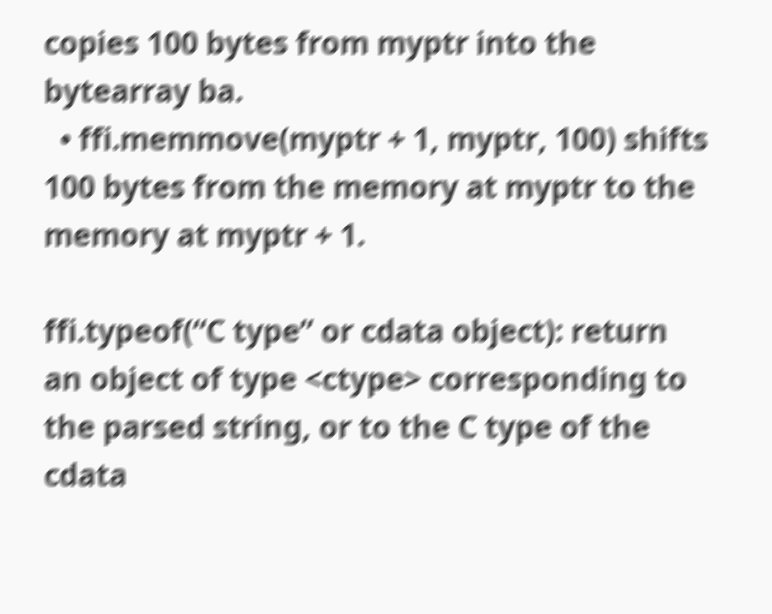copies 100 bytes from myptr into the bytearray ba.
  • ffi.memmove(myptr + 1, myptr, 100) shifts 100 bytes from the memory at myptr to the memory at myptr + 1.

ffi.typeof(“C type” or cdata object): return an object of type <ctype> corresponding to the parsed string, or to the C type of the cdata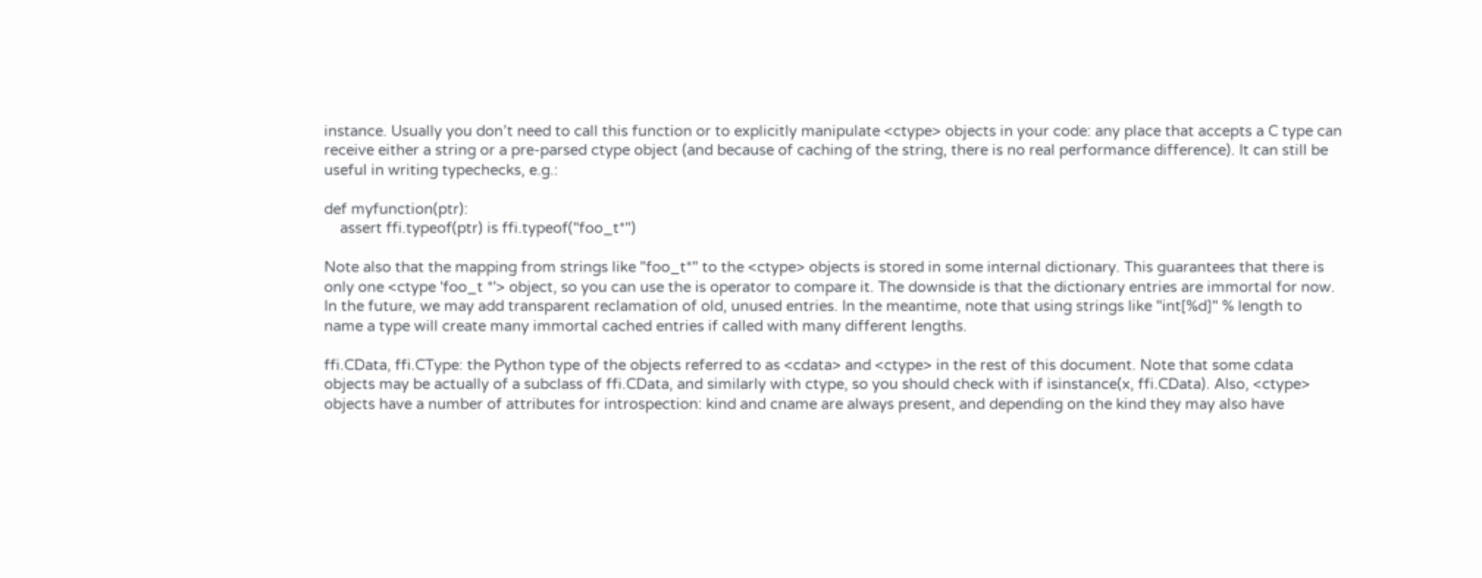instance. Usually you don’t need to call this function or to explicitly manipulate <ctype> objects in your code: any place that accepts a C type can receive either a string or a pre-parsed ctype object (and because of caching of the string, there is no real performance difference). It can still be useful in writing typechecks, e.g.:

def myfunction(ptr):
    assert ffi.typeof(ptr) is ffi.typeof("foo_t*")

Note also that the mapping from strings like "foo_t*" to the <ctype> objects is stored in some internal dictionary. This guarantees that there is only one <ctype 'foo_t *'> object, so you can use the is operator to compare it. The downside is that the dictionary entries are immortal for now. In the future, we may add transparent reclamation of old, unused entries. In the meantime, note that using strings like "int[%d]" % length to name a type will create many immortal cached entries if called with many different lengths.

ffi.CData, ffi.CType: the Python type of the objects referred to as <cdata> and <ctype> in the rest of this document. Note that some cdata objects may be actually of a subclass of ffi.CData, and similarly with ctype, so you should check with if isinstance(x, ffi.CData). Also, <ctype> objects have a number of attributes for introspection: kind and cname are always present, and depending on the kind they may also have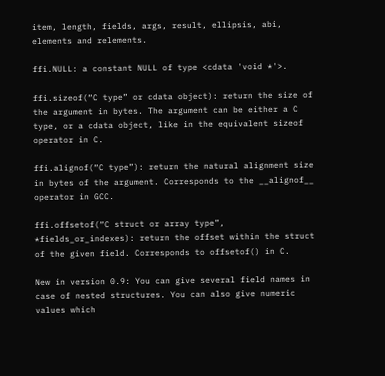item, length, fields, args, result, ellipsis, abi, elements and relements.

ffi.NULL: a constant NULL of type <cdata 'void *'>.

ffi.sizeof(“C type” or cdata object): return the size of the argument in bytes. The argument can be either a C type, or a cdata object, like in the equivalent sizeof operator in C.

ffi.alignof(“C type”): return the natural alignment size in bytes of the argument. Corresponds to the __alignof__ operator in GCC.

ffi.offsetof(“C struct or array type”, *fields_or_indexes): return the offset within the struct of the given field. Corresponds to offsetof() in C.

New in version 0.9: You can give several field names in case of nested structures. You can also give numeric values which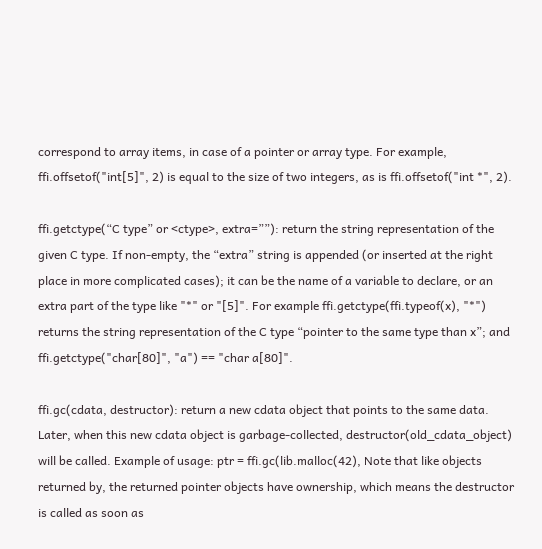correspond to array items, in case of a pointer or array type. For example, ffi.offsetof("int[5]", 2) is equal to the size of two integers, as is ffi.offsetof("int *", 2).

ffi.getctype(“C type” or <ctype>, extra=””): return the string representation of the given C type. If non-empty, the “extra” string is appended (or inserted at the right place in more complicated cases); it can be the name of a variable to declare, or an extra part of the type like "*" or "[5]". For example ffi.getctype(ffi.typeof(x), "*") returns the string representation of the C type “pointer to the same type than x”; and ffi.getctype("char[80]", "a") == "char a[80]".

ffi.gc(cdata, destructor): return a new cdata object that points to the same data. Later, when this new cdata object is garbage-collected, destructor(old_cdata_object) will be called. Example of usage: ptr = ffi.gc(lib.malloc(42), Note that like objects returned by, the returned pointer objects have ownership, which means the destructor is called as soon as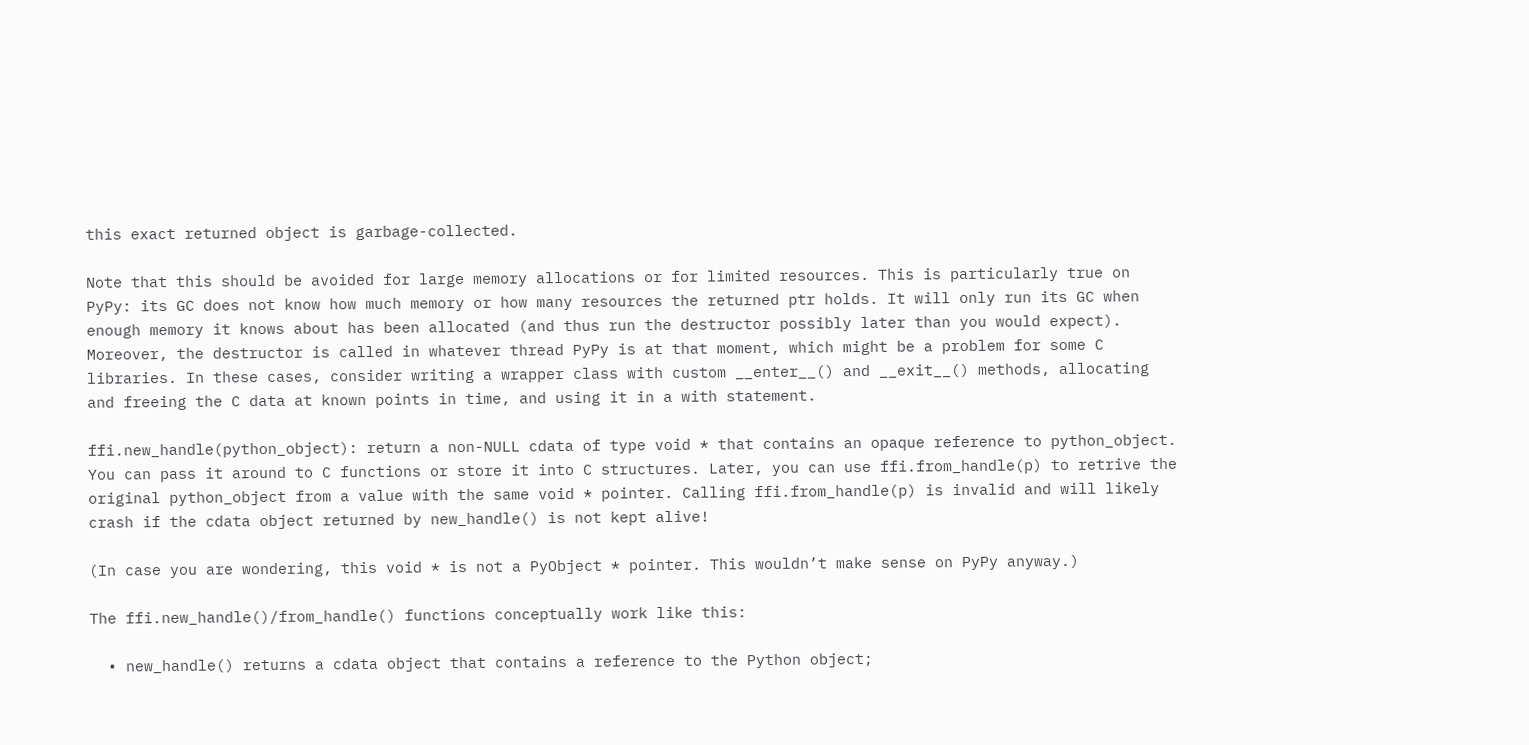this exact returned object is garbage-collected.

Note that this should be avoided for large memory allocations or for limited resources. This is particularly true on PyPy: its GC does not know how much memory or how many resources the returned ptr holds. It will only run its GC when enough memory it knows about has been allocated (and thus run the destructor possibly later than you would expect). Moreover, the destructor is called in whatever thread PyPy is at that moment, which might be a problem for some C libraries. In these cases, consider writing a wrapper class with custom __enter__() and __exit__() methods, allocating and freeing the C data at known points in time, and using it in a with statement.

ffi.new_handle(python_object): return a non-NULL cdata of type void * that contains an opaque reference to python_object. You can pass it around to C functions or store it into C structures. Later, you can use ffi.from_handle(p) to retrive the original python_object from a value with the same void * pointer. Calling ffi.from_handle(p) is invalid and will likely crash if the cdata object returned by new_handle() is not kept alive!

(In case you are wondering, this void * is not a PyObject * pointer. This wouldn’t make sense on PyPy anyway.)

The ffi.new_handle()/from_handle() functions conceptually work like this:

  • new_handle() returns a cdata object that contains a reference to the Python object;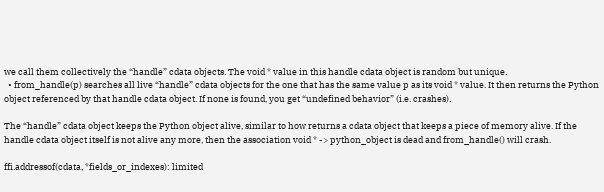we call them collectively the “handle” cdata objects. The void * value in this handle cdata object is random but unique.
  • from_handle(p) searches all live “handle” cdata objects for the one that has the same value p as its void * value. It then returns the Python object referenced by that handle cdata object. If none is found, you get “undefined behavior” (i.e. crashes).

The “handle” cdata object keeps the Python object alive, similar to how returns a cdata object that keeps a piece of memory alive. If the handle cdata object itself is not alive any more, then the association void * -> python_object is dead and from_handle() will crash.

ffi.addressof(cdata, *fields_or_indexes): limited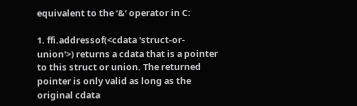equivalent to the ‘&’ operator in C:

1. ffi.addressof(<cdata 'struct-or-union'>) returns a cdata that is a pointer to this struct or union. The returned pointer is only valid as long as the original cdata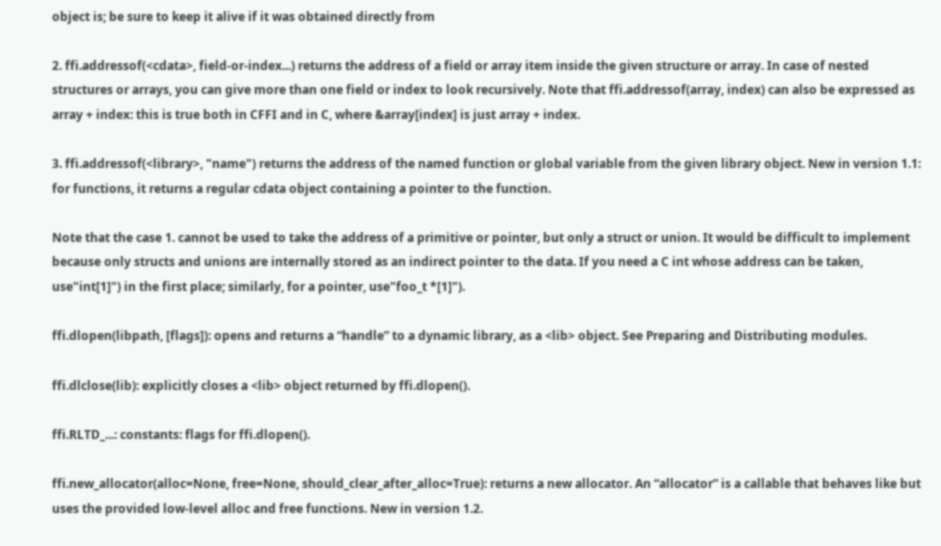object is; be sure to keep it alive if it was obtained directly from

2. ffi.addressof(<cdata>, field-or-index...) returns the address of a field or array item inside the given structure or array. In case of nested structures or arrays, you can give more than one field or index to look recursively. Note that ffi.addressof(array, index) can also be expressed as array + index: this is true both in CFFI and in C, where &array[index] is just array + index.

3. ffi.addressof(<library>, "name") returns the address of the named function or global variable from the given library object. New in version 1.1: for functions, it returns a regular cdata object containing a pointer to the function.

Note that the case 1. cannot be used to take the address of a primitive or pointer, but only a struct or union. It would be difficult to implement because only structs and unions are internally stored as an indirect pointer to the data. If you need a C int whose address can be taken, use"int[1]") in the first place; similarly, for a pointer, use"foo_t *[1]").

ffi.dlopen(libpath, [flags]): opens and returns a “handle” to a dynamic library, as a <lib> object. See Preparing and Distributing modules.

ffi.dlclose(lib): explicitly closes a <lib> object returned by ffi.dlopen().

ffi.RLTD_...: constants: flags for ffi.dlopen().

ffi.new_allocator(alloc=None, free=None, should_clear_after_alloc=True): returns a new allocator. An “allocator” is a callable that behaves like but uses the provided low-level alloc and free functions. New in version 1.2.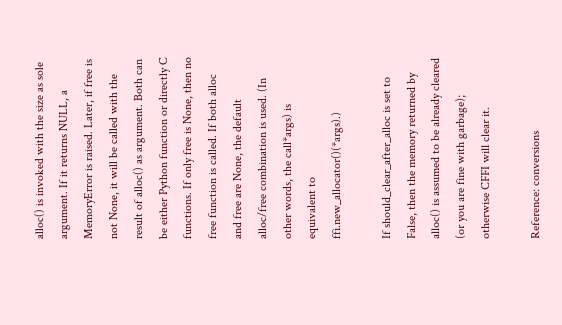alloc() is invoked with the size as sole argument. If it returns NULL, a MemoryError is raised. Later, if free is not None, it will be called with the result of alloc() as argument. Both can be either Python function or directly C functions. If only free is None, then no free function is called. If both alloc and free are None, the default alloc/free combination is used. (In other words, the call*args) is equivalent to ffi.new_allocator()(*args).)

If should_clear_after_alloc is set to False, then the memory returned by alloc() is assumed to be already cleared (or you are fine with garbage); otherwise CFFI will clear it.

Reference: conversions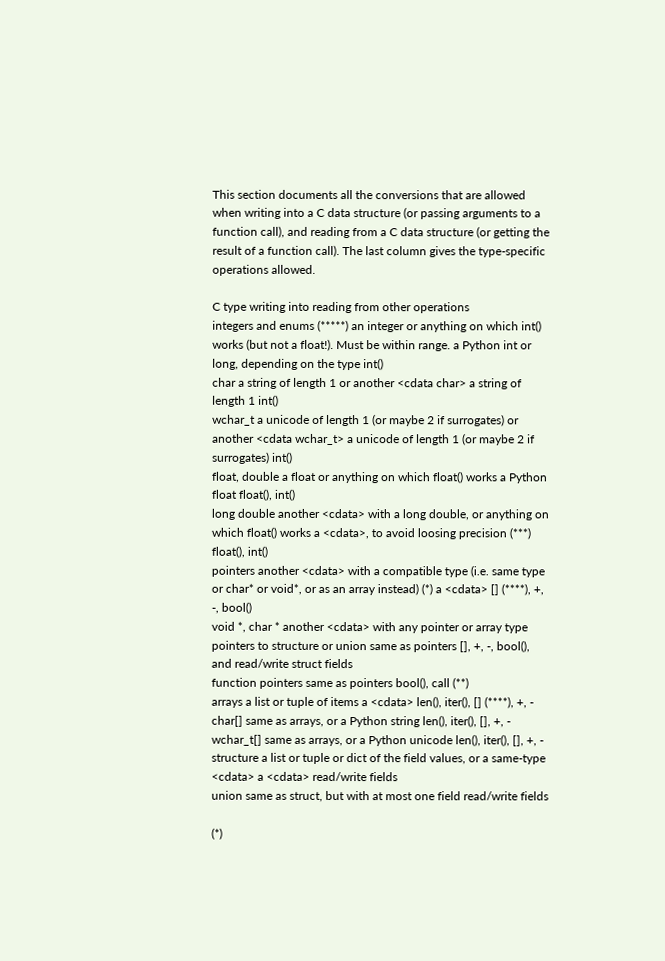This section documents all the conversions that are allowed when writing into a C data structure (or passing arguments to a function call), and reading from a C data structure (or getting the result of a function call). The last column gives the type-specific operations allowed.

C type writing into reading from other operations
integers and enums (*****) an integer or anything on which int() works (but not a float!). Must be within range. a Python int or long, depending on the type int()
char a string of length 1 or another <cdata char> a string of length 1 int()
wchar_t a unicode of length 1 (or maybe 2 if surrogates) or another <cdata wchar_t> a unicode of length 1 (or maybe 2 if surrogates) int()
float, double a float or anything on which float() works a Python float float(), int()
long double another <cdata> with a long double, or anything on which float() works a <cdata>, to avoid loosing precision (***) float(), int()
pointers another <cdata> with a compatible type (i.e. same type or char* or void*, or as an array instead) (*) a <cdata> [] (****), +, -, bool()
void *, char * another <cdata> with any pointer or array type
pointers to structure or union same as pointers [], +, -, bool(), and read/write struct fields
function pointers same as pointers bool(), call (**)
arrays a list or tuple of items a <cdata> len(), iter(), [] (****), +, -
char[] same as arrays, or a Python string len(), iter(), [], +, -
wchar_t[] same as arrays, or a Python unicode len(), iter(), [], +, -
structure a list or tuple or dict of the field values, or a same-type <cdata> a <cdata> read/write fields
union same as struct, but with at most one field read/write fields

(*)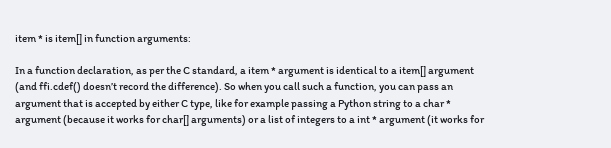item * is item[] in function arguments:

In a function declaration, as per the C standard, a item * argument is identical to a item[] argument (and ffi.cdef() doesn’t record the difference). So when you call such a function, you can pass an argument that is accepted by either C type, like for example passing a Python string to a char * argument (because it works for char[] arguments) or a list of integers to a int * argument (it works for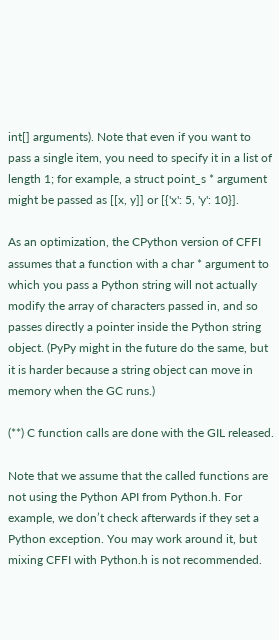int[] arguments). Note that even if you want to pass a single item, you need to specify it in a list of length 1; for example, a struct point_s * argument might be passed as [[x, y]] or [{'x': 5, 'y': 10}].

As an optimization, the CPython version of CFFI assumes that a function with a char * argument to which you pass a Python string will not actually modify the array of characters passed in, and so passes directly a pointer inside the Python string object. (PyPy might in the future do the same, but it is harder because a string object can move in memory when the GC runs.)

(**) C function calls are done with the GIL released.

Note that we assume that the called functions are not using the Python API from Python.h. For example, we don’t check afterwards if they set a Python exception. You may work around it, but mixing CFFI with Python.h is not recommended.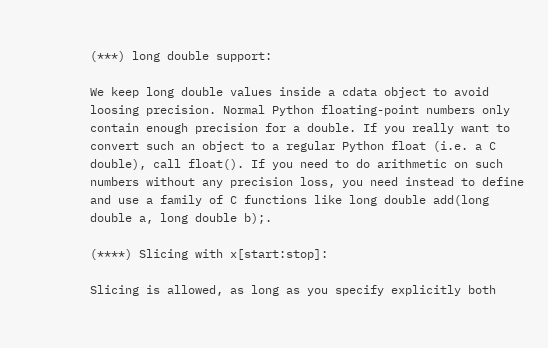(***) long double support:

We keep long double values inside a cdata object to avoid loosing precision. Normal Python floating-point numbers only contain enough precision for a double. If you really want to convert such an object to a regular Python float (i.e. a C double), call float(). If you need to do arithmetic on such numbers without any precision loss, you need instead to define and use a family of C functions like long double add(long double a, long double b);.

(****) Slicing with x[start:stop]:

Slicing is allowed, as long as you specify explicitly both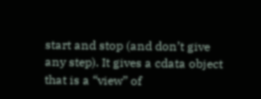start and stop (and don’t give any step). It gives a cdata object that is a “view” of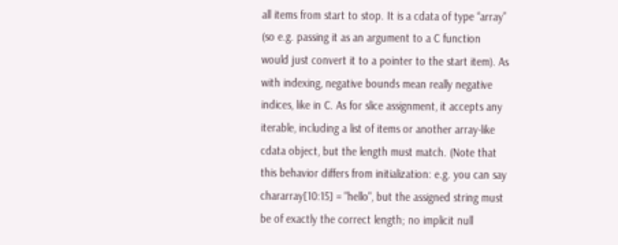all items from start to stop. It is a cdata of type “array” (so e.g. passing it as an argument to a C function would just convert it to a pointer to the start item). As with indexing, negative bounds mean really negative indices, like in C. As for slice assignment, it accepts any iterable, including a list of items or another array-like cdata object, but the length must match. (Note that this behavior differs from initialization: e.g. you can say chararray[10:15] = "hello", but the assigned string must be of exactly the correct length; no implicit null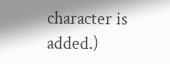character is added.)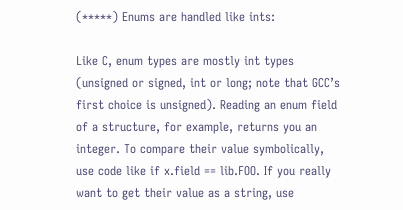(*****) Enums are handled like ints:

Like C, enum types are mostly int types (unsigned or signed, int or long; note that GCC’s first choice is unsigned). Reading an enum field of a structure, for example, returns you an integer. To compare their value symbolically, use code like if x.field == lib.FOO. If you really want to get their value as a string, use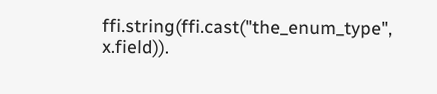ffi.string(ffi.cast("the_enum_type", x.field)).